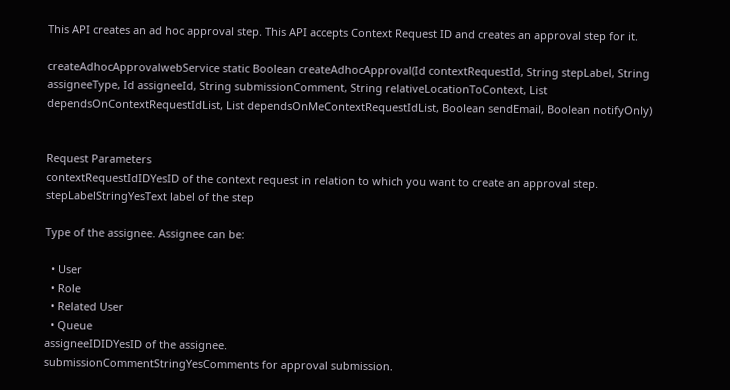This API creates an ad hoc approval step. This API accepts Context Request ID and creates an approval step for it.

createAdhocApprovalwebService static Boolean createAdhocApproval(Id contextRequestId, String stepLabel, String assigneeType, Id assigneeId, String submissionComment, String relativeLocationToContext, List dependsOnContextRequestIdList, List dependsOnMeContextRequestIdList, Boolean sendEmail, Boolean notifyOnly)


Request Parameters
contextRequestIdIDYesID of the context request in relation to which you want to create an approval step.
stepLabelStringYesText label of the step

Type of the assignee. Assignee can be:

  • User
  • Role
  • Related User
  • Queue
assigneeIDIDYesID of the assignee.
submissionCommentStringYesComments for approval submission.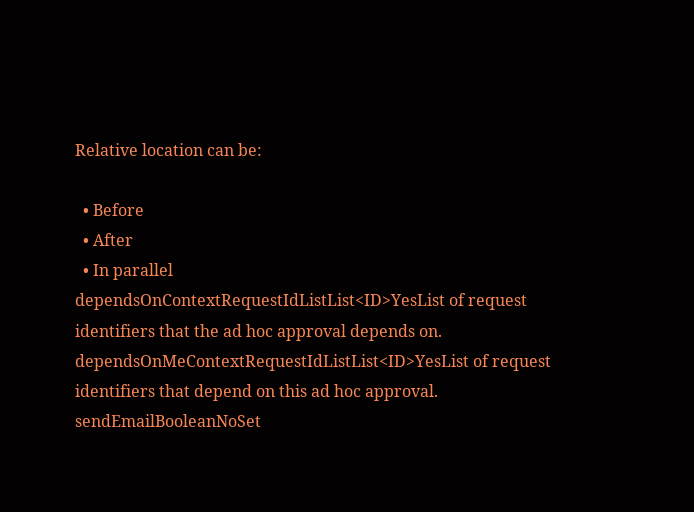Relative location can be:

  • Before
  • After
  • In parallel
dependsOnContextRequestIdListList<ID>YesList of request identifiers that the ad hoc approval depends on.
dependsOnMeContextRequestIdListList<ID>YesList of request identifiers that depend on this ad hoc approval.
sendEmailBooleanNoSet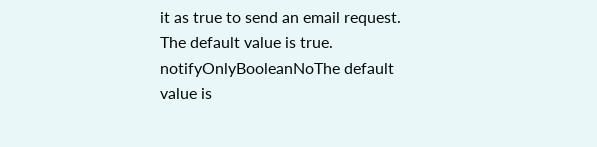it as true to send an email request. The default value is true.
notifyOnlyBooleanNoThe default value is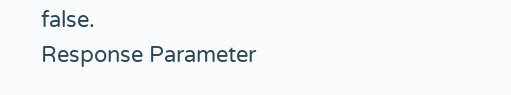false.
Response Parameter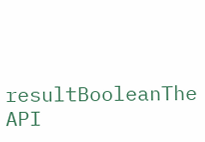resultBooleanThe API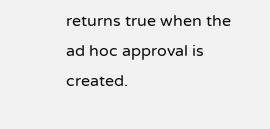returns true when the ad hoc approval is created.